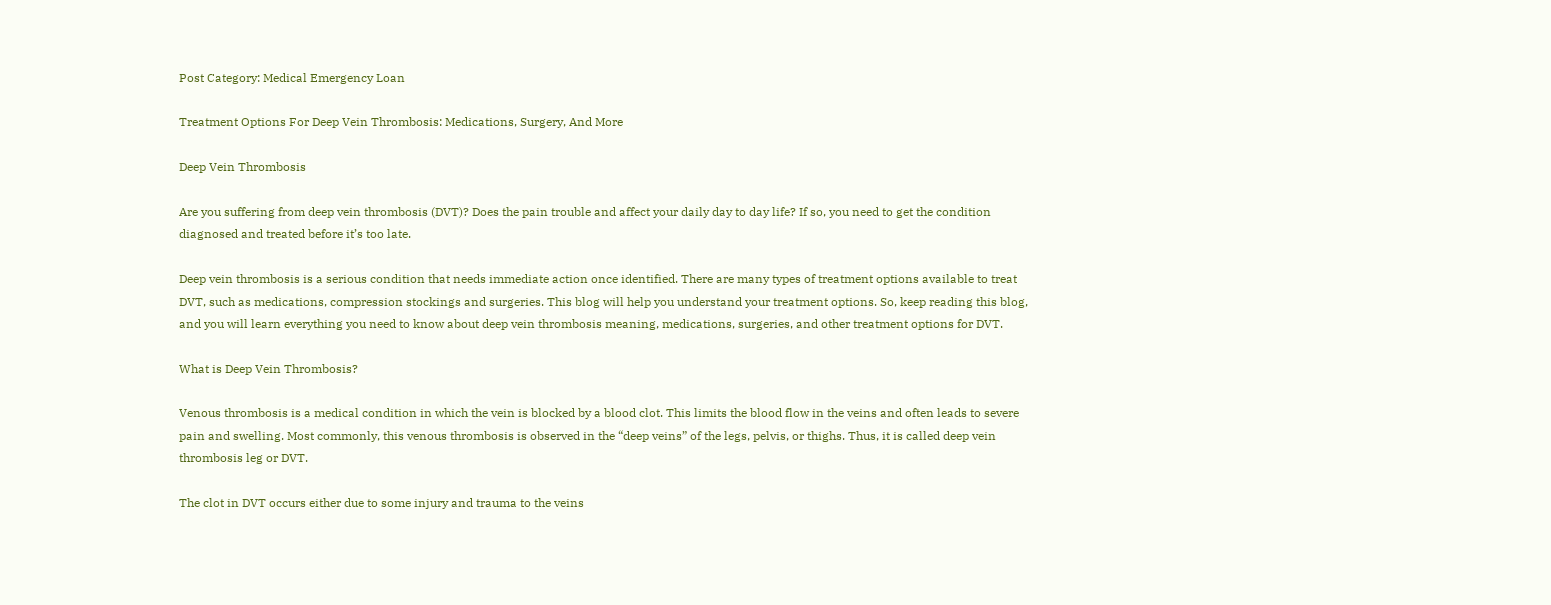Post Category: Medical Emergency Loan

Treatment Options For Deep Vein Thrombosis: Medications, Surgery, And More

Deep Vein Thrombosis

Are you suffering from deep vein thrombosis (DVT)? Does the pain trouble and affect your daily day to day life? If so, you need to get the condition diagnosed and treated before it’s too late.

Deep vein thrombosis is a serious condition that needs immediate action once identified. There are many types of treatment options available to treat DVT, such as medications, compression stockings and surgeries. This blog will help you understand your treatment options. So, keep reading this blog, and you will learn everything you need to know about deep vein thrombosis meaning, medications, surgeries, and other treatment options for DVT.

What is Deep Vein Thrombosis?

Venous thrombosis is a medical condition in which the vein is blocked by a blood clot. This limits the blood flow in the veins and often leads to severe pain and swelling. Most commonly, this venous thrombosis is observed in the “deep veins” of the legs, pelvis, or thighs. Thus, it is called deep vein thrombosis leg or DVT.

The clot in DVT occurs either due to some injury and trauma to the veins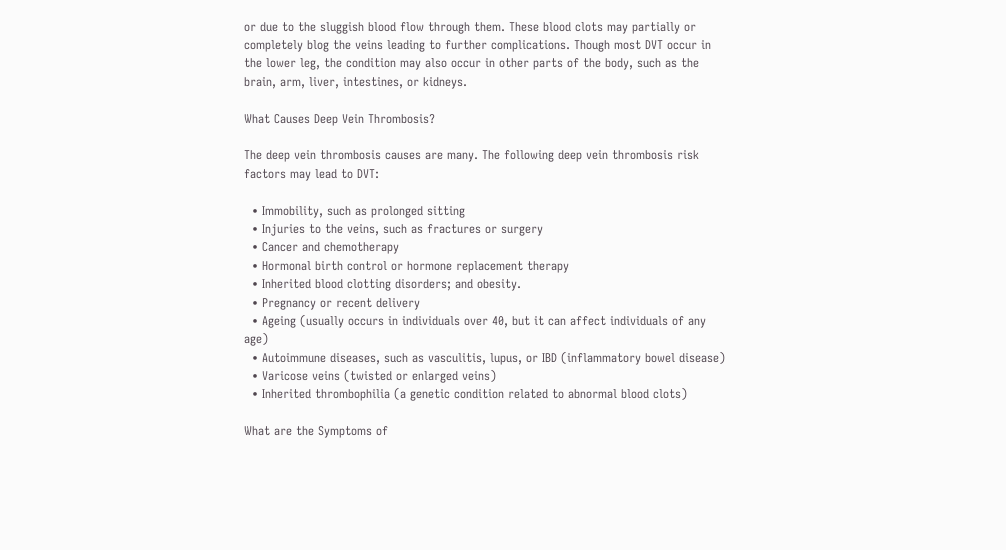or due to the sluggish blood flow through them. These blood clots may partially or completely blog the veins leading to further complications. Though most DVT occur in the lower leg, the condition may also occur in other parts of the body, such as the brain, arm, liver, intestines, or kidneys.

What Causes Deep Vein Thrombosis?

The deep vein thrombosis causes are many. The following deep vein thrombosis risk factors may lead to DVT:

  • Immobility, such as prolonged sitting
  • Injuries to the veins, such as fractures or surgery
  • Cancer and chemotherapy
  • Hormonal birth control or hormone replacement therapy
  • Inherited blood clotting disorders; and obesity.
  • Pregnancy or recent delivery
  • Ageing (usually occurs in individuals over 40, but it can affect individuals of any age)
  • Autoimmune diseases, such as vasculitis, lupus, or IBD (inflammatory bowel disease)
  • Varicose veins (twisted or enlarged veins)
  • Inherited thrombophilia (a genetic condition related to abnormal blood clots)

What are the Symptoms of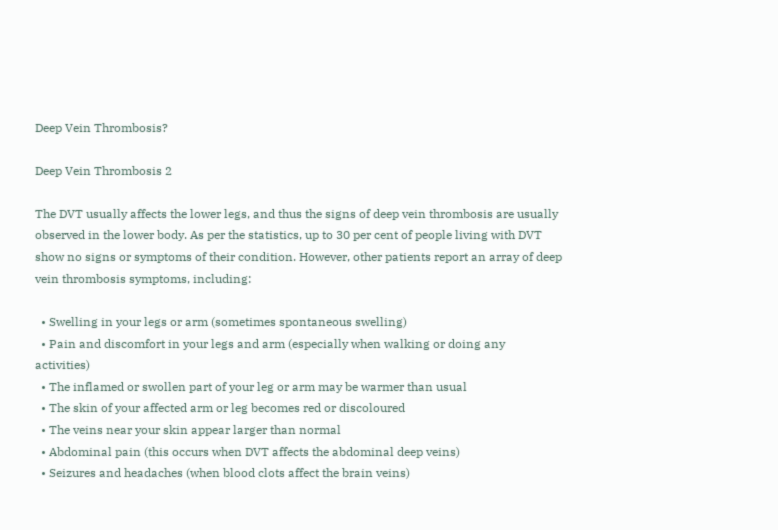Deep Vein Thrombosis?

Deep Vein Thrombosis 2

The DVT usually affects the lower legs, and thus the signs of deep vein thrombosis are usually observed in the lower body. As per the statistics, up to 30 per cent of people living with DVT show no signs or symptoms of their condition. However, other patients report an array of deep vein thrombosis symptoms, including:

  • Swelling in your legs or arm (sometimes spontaneous swelling)
  • Pain and discomfort in your legs and arm (especially when walking or doing any activities)
  • The inflamed or swollen part of your leg or arm may be warmer than usual
  • The skin of your affected arm or leg becomes red or discoloured
  • The veins near your skin appear larger than normal
  • Abdominal pain (this occurs when DVT affects the abdominal deep veins)
  • Seizures and headaches (when blood clots affect the brain veins)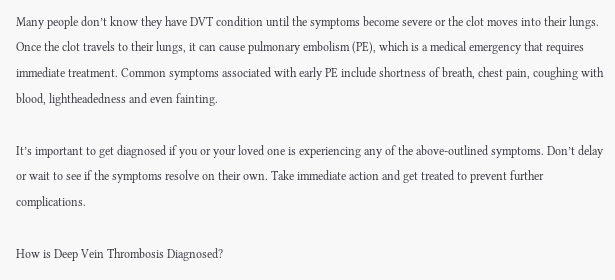Many people don’t know they have DVT condition until the symptoms become severe or the clot moves into their lungs. Once the clot travels to their lungs, it can cause pulmonary embolism (PE), which is a medical emergency that requires immediate treatment. Common symptoms associated with early PE include shortness of breath, chest pain, coughing with blood, lightheadedness and even fainting.

It’s important to get diagnosed if you or your loved one is experiencing any of the above-outlined symptoms. Don’t delay or wait to see if the symptoms resolve on their own. Take immediate action and get treated to prevent further complications.

How is Deep Vein Thrombosis Diagnosed?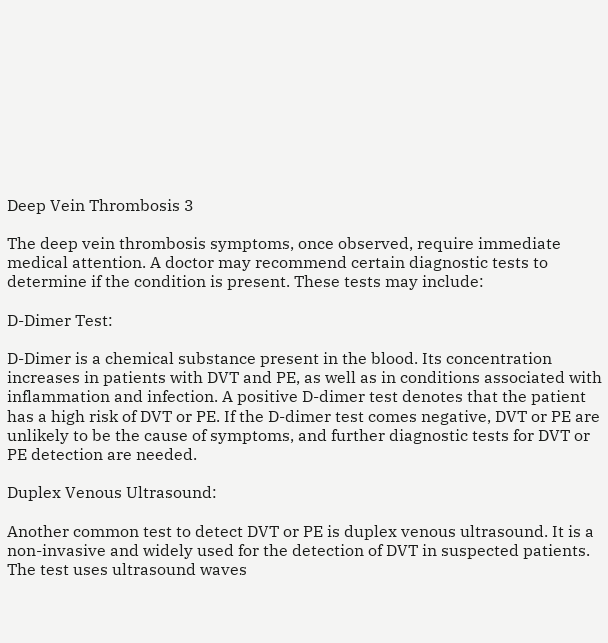Deep Vein Thrombosis 3

The deep vein thrombosis symptoms, once observed, require immediate medical attention. A doctor may recommend certain diagnostic tests to determine if the condition is present. These tests may include:

D-Dimer Test:

D-Dimer is a chemical substance present in the blood. Its concentration increases in patients with DVT and PE, as well as in conditions associated with inflammation and infection. A positive D-dimer test denotes that the patient has a high risk of DVT or PE. If the D-dimer test comes negative, DVT or PE are unlikely to be the cause of symptoms, and further diagnostic tests for DVT or PE detection are needed.

Duplex Venous Ultrasound:

Another common test to detect DVT or PE is duplex venous ultrasound. It is a non-invasive and widely used for the detection of DVT in suspected patients. The test uses ultrasound waves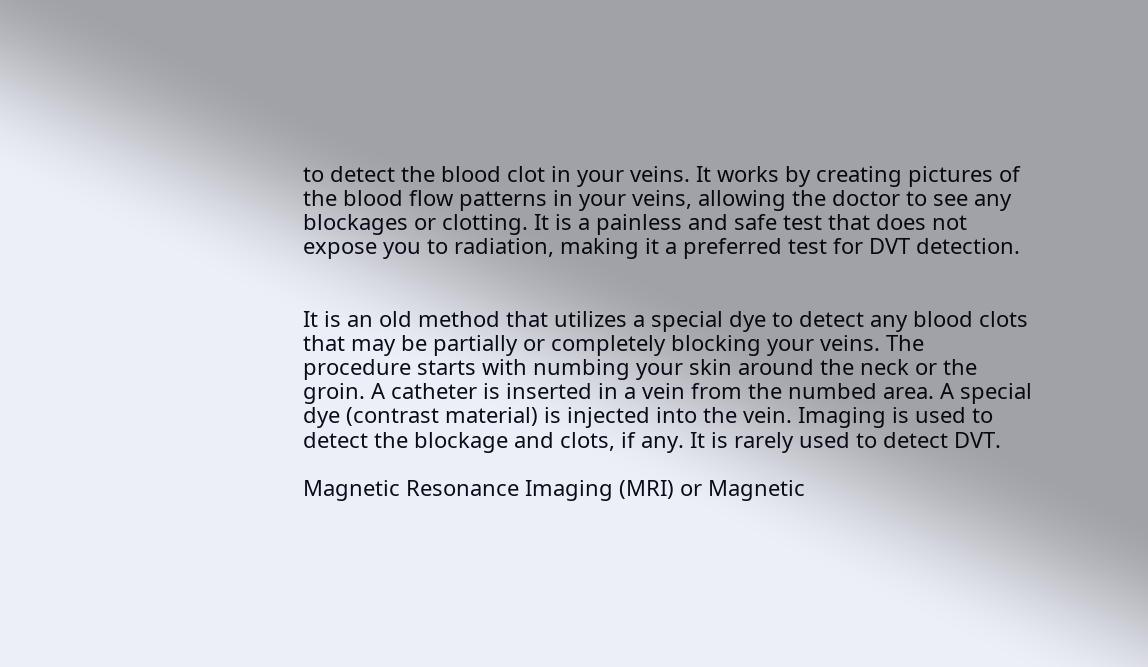to detect the blood clot in your veins. It works by creating pictures of the blood flow patterns in your veins, allowing the doctor to see any blockages or clotting. It is a painless and safe test that does not expose you to radiation, making it a preferred test for DVT detection.


It is an old method that utilizes a special dye to detect any blood clots that may be partially or completely blocking your veins. The procedure starts with numbing your skin around the neck or the groin. A catheter is inserted in a vein from the numbed area. A special dye (contrast material) is injected into the vein. Imaging is used to detect the blockage and clots, if any. It is rarely used to detect DVT.

Magnetic Resonance Imaging (MRI) or Magnetic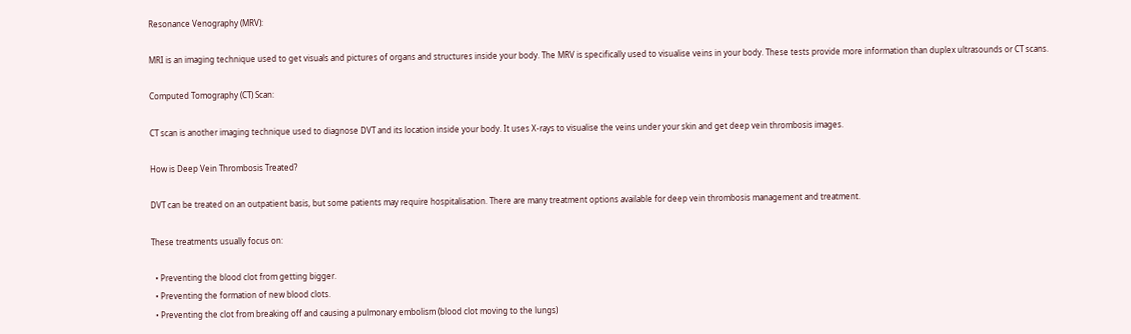Resonance Venography (MRV):

MRI is an imaging technique used to get visuals and pictures of organs and structures inside your body. The MRV is specifically used to visualise veins in your body. These tests provide more information than duplex ultrasounds or CT scans.

Computed Tomography (CT) Scan:

CT scan is another imaging technique used to diagnose DVT and its location inside your body. It uses X-rays to visualise the veins under your skin and get deep vein thrombosis images.

How is Deep Vein Thrombosis Treated?

DVT can be treated on an outpatient basis, but some patients may require hospitalisation. There are many treatment options available for deep vein thrombosis management and treatment.

These treatments usually focus on:

  • Preventing the blood clot from getting bigger.
  • Preventing the formation of new blood clots.
  • Preventing the clot from breaking off and causing a pulmonary embolism (blood clot moving to the lungs)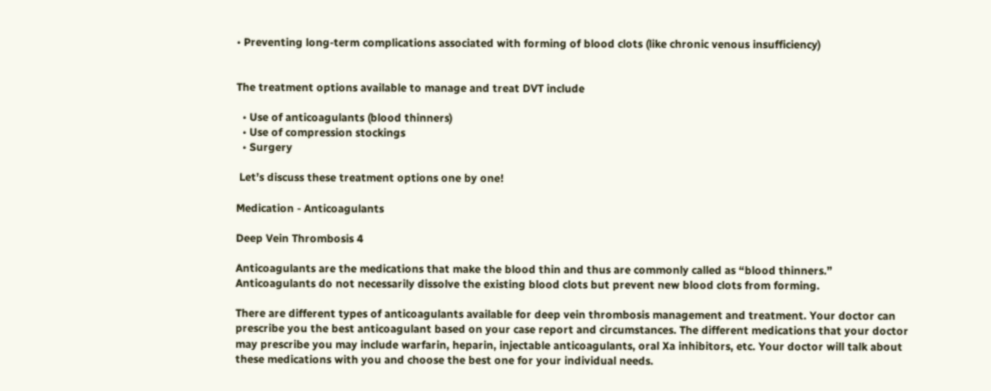• Preventing long-term complications associated with forming of blood clots (like chronic venous insufficiency)


The treatment options available to manage and treat DVT include

  • Use of anticoagulants (blood thinners)
  • Use of compression stockings
  • Surgery

 Let’s discuss these treatment options one by one!

Medication - Anticoagulants

Deep Vein Thrombosis 4

Anticoagulants are the medications that make the blood thin and thus are commonly called as “blood thinners.” Anticoagulants do not necessarily dissolve the existing blood clots but prevent new blood clots from forming.

There are different types of anticoagulants available for deep vein thrombosis management and treatment. Your doctor can prescribe you the best anticoagulant based on your case report and circumstances. The different medications that your doctor may prescribe you may include warfarin, heparin, injectable anticoagulants, oral Xa inhibitors, etc. Your doctor will talk about these medications with you and choose the best one for your individual needs.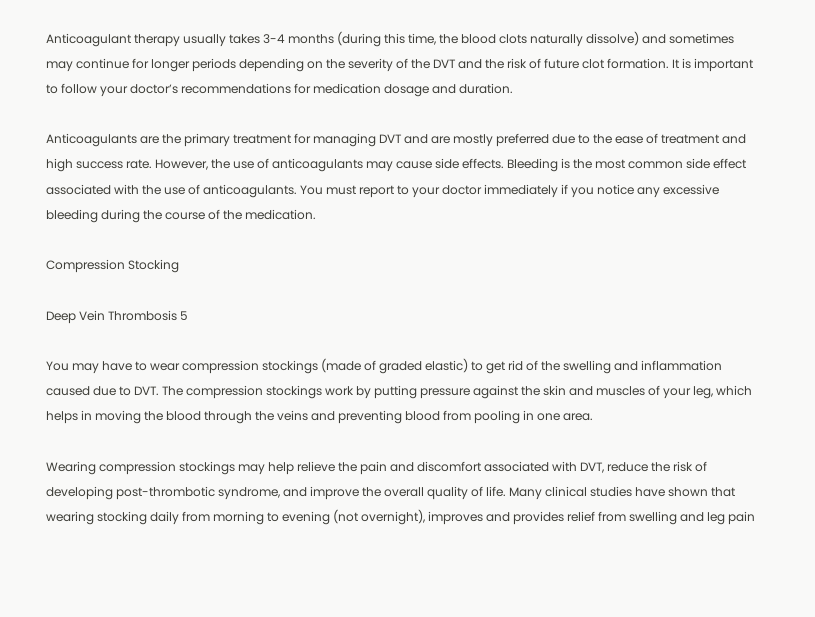Anticoagulant therapy usually takes 3-4 months (during this time, the blood clots naturally dissolve) and sometimes may continue for longer periods depending on the severity of the DVT and the risk of future clot formation. It is important to follow your doctor’s recommendations for medication dosage and duration.

Anticoagulants are the primary treatment for managing DVT and are mostly preferred due to the ease of treatment and high success rate. However, the use of anticoagulants may cause side effects. Bleeding is the most common side effect associated with the use of anticoagulants. You must report to your doctor immediately if you notice any excessive bleeding during the course of the medication.

Compression Stocking

Deep Vein Thrombosis 5

You may have to wear compression stockings (made of graded elastic) to get rid of the swelling and inflammation caused due to DVT. The compression stockings work by putting pressure against the skin and muscles of your leg, which helps in moving the blood through the veins and preventing blood from pooling in one area.

Wearing compression stockings may help relieve the pain and discomfort associated with DVT, reduce the risk of developing post-thrombotic syndrome, and improve the overall quality of life. Many clinical studies have shown that wearing stocking daily from morning to evening (not overnight), improves and provides relief from swelling and leg pain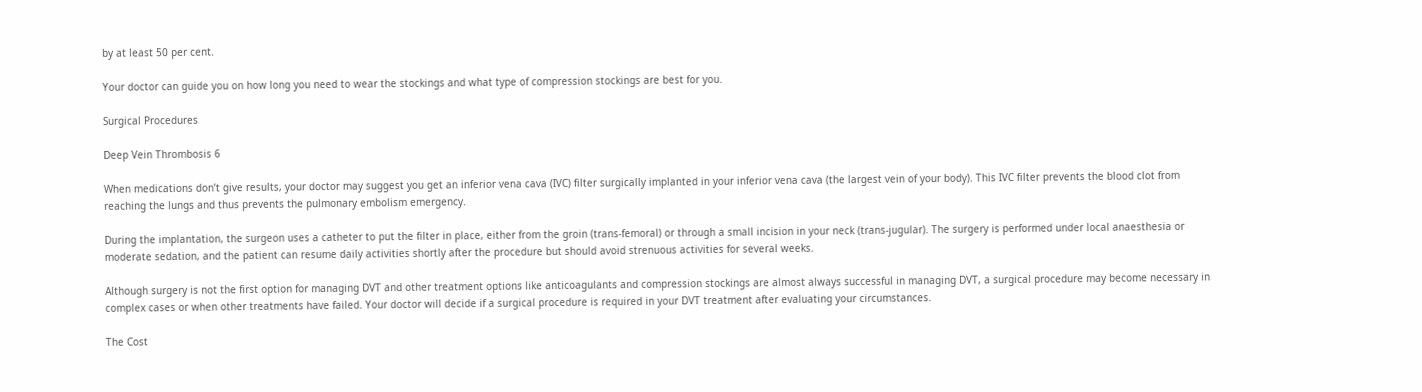by at least 50 per cent.

Your doctor can guide you on how long you need to wear the stockings and what type of compression stockings are best for you.

Surgical Procedures

Deep Vein Thrombosis 6

When medications don’t give results, your doctor may suggest you get an inferior vena cava (IVC) filter surgically implanted in your inferior vena cava (the largest vein of your body). This IVC filter prevents the blood clot from reaching the lungs and thus prevents the pulmonary embolism emergency.

During the implantation, the surgeon uses a catheter to put the filter in place, either from the groin (trans-femoral) or through a small incision in your neck (trans-jugular). The surgery is performed under local anaesthesia or moderate sedation, and the patient can resume daily activities shortly after the procedure but should avoid strenuous activities for several weeks.

Although surgery is not the first option for managing DVT and other treatment options like anticoagulants and compression stockings are almost always successful in managing DVT, a surgical procedure may become necessary in complex cases or when other treatments have failed. Your doctor will decide if a surgical procedure is required in your DVT treatment after evaluating your circumstances.

The Cost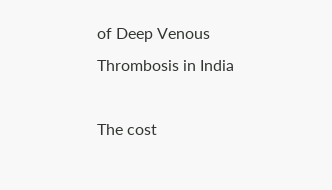of Deep Venous Thrombosis in India

The cost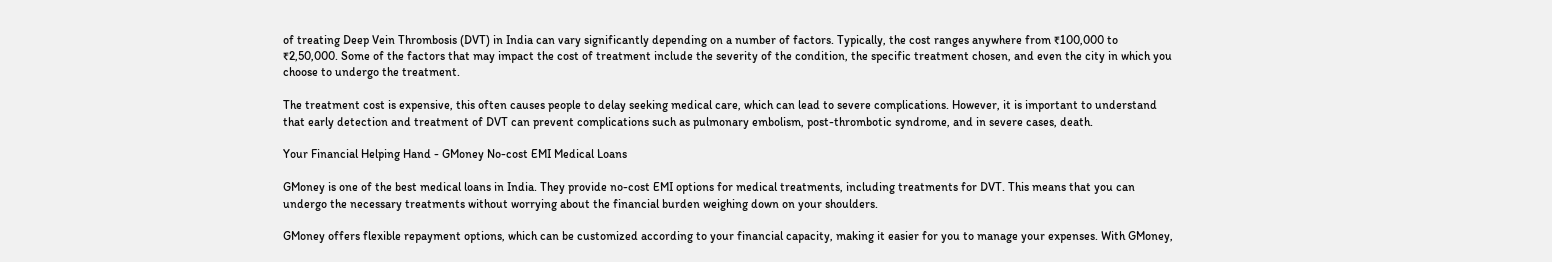of treating Deep Vein Thrombosis (DVT) in India can vary significantly depending on a number of factors. Typically, the cost ranges anywhere from ₹100,000 to ₹2,50,000. Some of the factors that may impact the cost of treatment include the severity of the condition, the specific treatment chosen, and even the city in which you choose to undergo the treatment.

The treatment cost is expensive, this often causes people to delay seeking medical care, which can lead to severe complications. However, it is important to understand that early detection and treatment of DVT can prevent complications such as pulmonary embolism, post-thrombotic syndrome, and in severe cases, death.

Your Financial Helping Hand - GMoney No-cost EMI Medical Loans

GMoney is one of the best medical loans in India. They provide no-cost EMI options for medical treatments, including treatments for DVT. This means that you can undergo the necessary treatments without worrying about the financial burden weighing down on your shoulders.

GMoney offers flexible repayment options, which can be customized according to your financial capacity, making it easier for you to manage your expenses. With GMoney,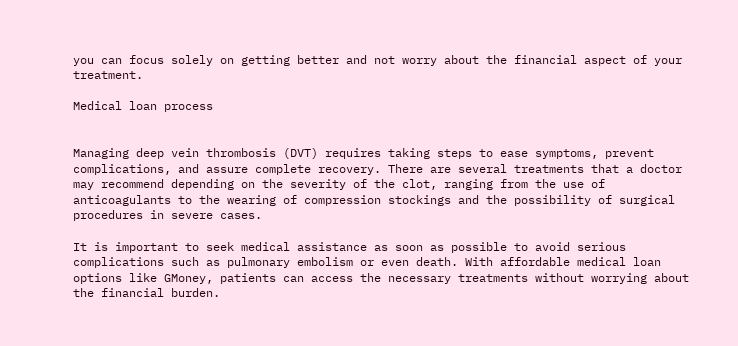you can focus solely on getting better and not worry about the financial aspect of your treatment.

Medical loan process


Managing deep vein thrombosis (DVT) requires taking steps to ease symptoms, prevent complications, and assure complete recovery. There are several treatments that a doctor may recommend depending on the severity of the clot, ranging from the use of anticoagulants to the wearing of compression stockings and the possibility of surgical procedures in severe cases.

It is important to seek medical assistance as soon as possible to avoid serious complications such as pulmonary embolism or even death. With affordable medical loan options like GMoney, patients can access the necessary treatments without worrying about the financial burden.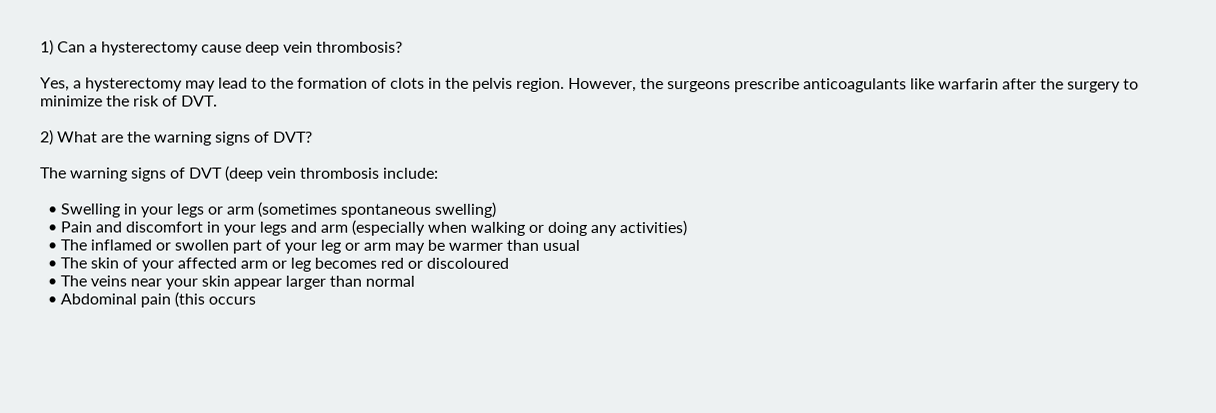1) Can a hysterectomy cause deep vein thrombosis?

Yes, a hysterectomy may lead to the formation of clots in the pelvis region. However, the surgeons prescribe anticoagulants like warfarin after the surgery to minimize the risk of DVT.

2) What are the warning signs of DVT?

The warning signs of DVT (deep vein thrombosis include:

  • Swelling in your legs or arm (sometimes spontaneous swelling)
  • Pain and discomfort in your legs and arm (especially when walking or doing any activities)
  • The inflamed or swollen part of your leg or arm may be warmer than usual
  • The skin of your affected arm or leg becomes red or discoloured
  • The veins near your skin appear larger than normal
  • Abdominal pain (this occurs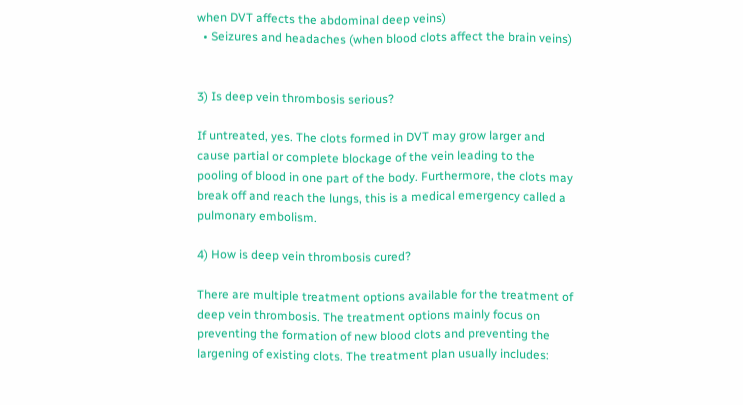when DVT affects the abdominal deep veins)
  • Seizures and headaches (when blood clots affect the brain veins)


3) Is deep vein thrombosis serious?

If untreated, yes. The clots formed in DVT may grow larger and cause partial or complete blockage of the vein leading to the pooling of blood in one part of the body. Furthermore, the clots may break off and reach the lungs, this is a medical emergency called a pulmonary embolism.

4) How is deep vein thrombosis cured?

There are multiple treatment options available for the treatment of deep vein thrombosis. The treatment options mainly focus on preventing the formation of new blood clots and preventing the largening of existing clots. The treatment plan usually includes: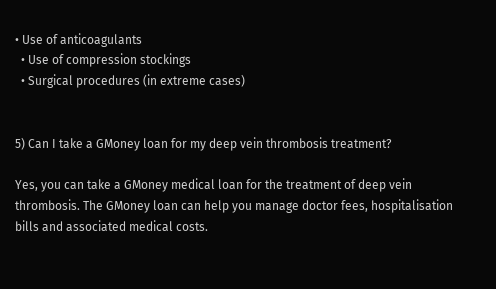• Use of anticoagulants
  • Use of compression stockings
  • Surgical procedures (in extreme cases)


5) Can I take a GMoney loan for my deep vein thrombosis treatment?

Yes, you can take a GMoney medical loan for the treatment of deep vein thrombosis. The GMoney loan can help you manage doctor fees, hospitalisation bills and associated medical costs.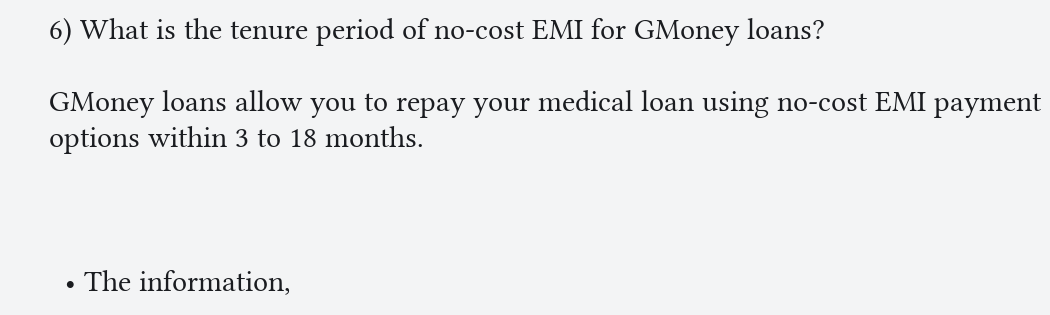6) What is the tenure period of no-cost EMI for GMoney loans?

GMoney loans allow you to repay your medical loan using no-cost EMI payment options within 3 to 18 months.



  • The information,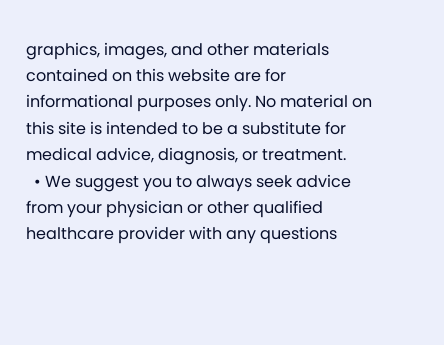graphics, images, and other materials contained on this website are for informational purposes only. No material on this site is intended to be a substitute for medical advice, diagnosis, or treatment.
  • We suggest you to always seek advice from your physician or other qualified healthcare provider with any questions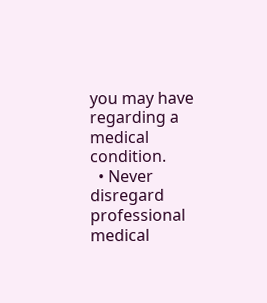you may have regarding a medical condition.
  • Never disregard professional medical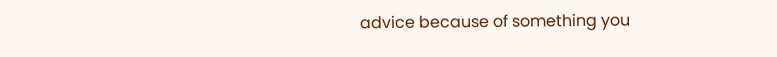advice because of something you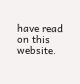have read on this website.